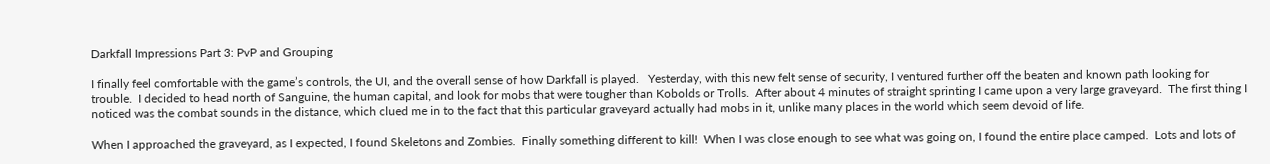Darkfall Impressions Part 3: PvP and Grouping

I finally feel comfortable with the game’s controls, the UI, and the overall sense of how Darkfall is played.   Yesterday, with this new felt sense of security, I ventured further off the beaten and known path looking for trouble.  I decided to head north of Sanguine, the human capital, and look for mobs that were tougher than Kobolds or Trolls.  After about 4 minutes of straight sprinting I came upon a very large graveyard.  The first thing I noticed was the combat sounds in the distance, which clued me in to the fact that this particular graveyard actually had mobs in it, unlike many places in the world which seem devoid of life.

When I approached the graveyard, as I expected, I found Skeletons and Zombies.  Finally something different to kill!  When I was close enough to see what was going on, I found the entire place camped.  Lots and lots of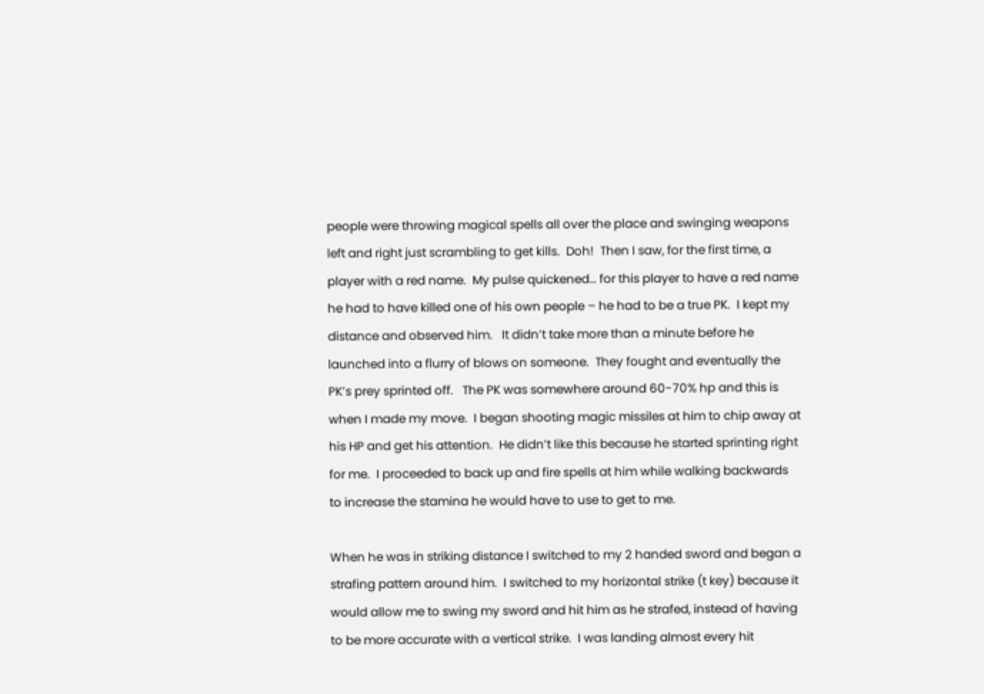people were throwing magical spells all over the place and swinging weapons left and right just scrambling to get kills.  Doh!  Then I saw, for the first time, a player with a red name.  My pulse quickened… for this player to have a red name he had to have killed one of his own people – he had to be a true PK.  I kept my distance and observed him.   It didn’t take more than a minute before he launched into a flurry of blows on someone.  They fought and eventually the PK’s prey sprinted off.   The PK was somewhere around 60-70% hp and this is when I made my move.  I began shooting magic missiles at him to chip away at his HP and get his attention.  He didn’t like this because he started sprinting right for me.  I proceeded to back up and fire spells at him while walking backwards to increase the stamina he would have to use to get to me.

When he was in striking distance I switched to my 2 handed sword and began a strafing pattern around him.  I switched to my horizontal strike (t key) because it would allow me to swing my sword and hit him as he strafed, instead of having to be more accurate with a vertical strike.  I was landing almost every hit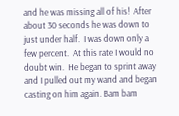and he was missing all of his!  After about 30 seconds he was down to just under half.  I was down only a few percent.  At this rate I would no doubt win.  He began to sprint away and I pulled out my wand and began casting on him again. Bam bam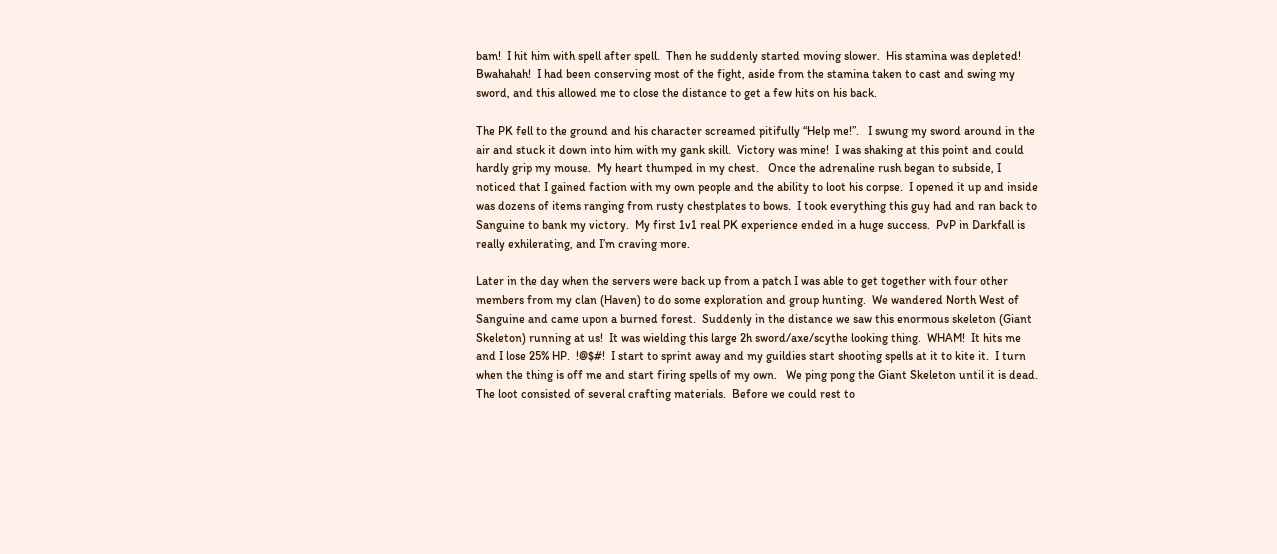bam!  I hit him with spell after spell.  Then he suddenly started moving slower.  His stamina was depleted! Bwahahah!  I had been conserving most of the fight, aside from the stamina taken to cast and swing my sword, and this allowed me to close the distance to get a few hits on his back.

The PK fell to the ground and his character screamed pitifully “Help me!”.   I swung my sword around in the air and stuck it down into him with my gank skill.  Victory was mine!  I was shaking at this point and could hardly grip my mouse.  My heart thumped in my chest.   Once the adrenaline rush began to subside, I noticed that I gained faction with my own people and the ability to loot his corpse.  I opened it up and inside was dozens of items ranging from rusty chestplates to bows.  I took everything this guy had and ran back to Sanguine to bank my victory.  My first 1v1 real PK experience ended in a huge success.  PvP in Darkfall is really exhilerating, and I’m craving more.

Later in the day when the servers were back up from a patch I was able to get together with four other members from my clan (Haven) to do some exploration and group hunting.  We wandered North West of Sanguine and came upon a burned forest.  Suddenly in the distance we saw this enormous skeleton (Giant Skeleton) running at us!  It was wielding this large 2h sword/axe/scythe looking thing.  WHAM!  It hits me and I lose 25% HP.  !@$#!  I start to sprint away and my guildies start shooting spells at it to kite it.  I turn when the thing is off me and start firing spells of my own.   We ping pong the Giant Skeleton until it is dead.  The loot consisted of several crafting materials.  Before we could rest to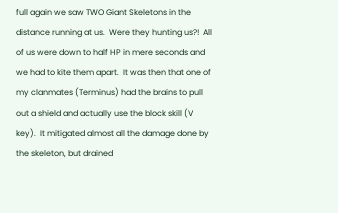full again we saw TWO Giant Skeletons in the distance running at us.  Were they hunting us?!  All of us were down to half HP in mere seconds and we had to kite them apart.  It was then that one of my clanmates (Terminus) had the brains to pull out a shield and actually use the block skill (V key).  It mitigated almost all the damage done by the skeleton, but drained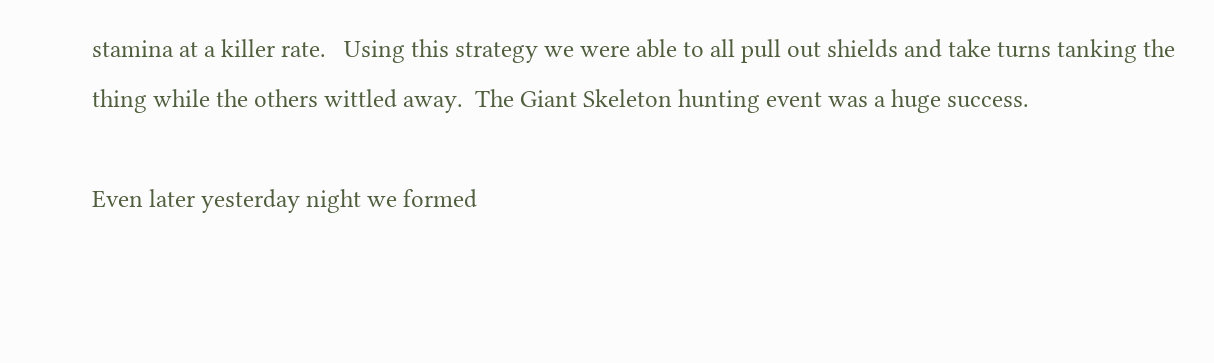stamina at a killer rate.   Using this strategy we were able to all pull out shields and take turns tanking the thing while the others wittled away.  The Giant Skeleton hunting event was a huge success.

Even later yesterday night we formed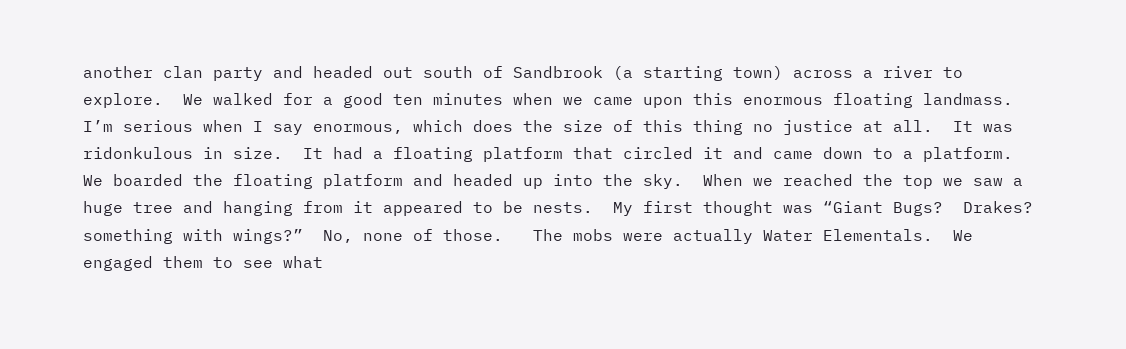another clan party and headed out south of Sandbrook (a starting town) across a river to explore.  We walked for a good ten minutes when we came upon this enormous floating landmass.  I’m serious when I say enormous, which does the size of this thing no justice at all.  It was ridonkulous in size.  It had a floating platform that circled it and came down to a platform.  We boarded the floating platform and headed up into the sky.  When we reached the top we saw a huge tree and hanging from it appeared to be nests.  My first thought was “Giant Bugs?  Drakes? something with wings?”  No, none of those.   The mobs were actually Water Elementals.  We engaged them to see what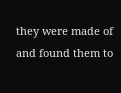they were made of and found them to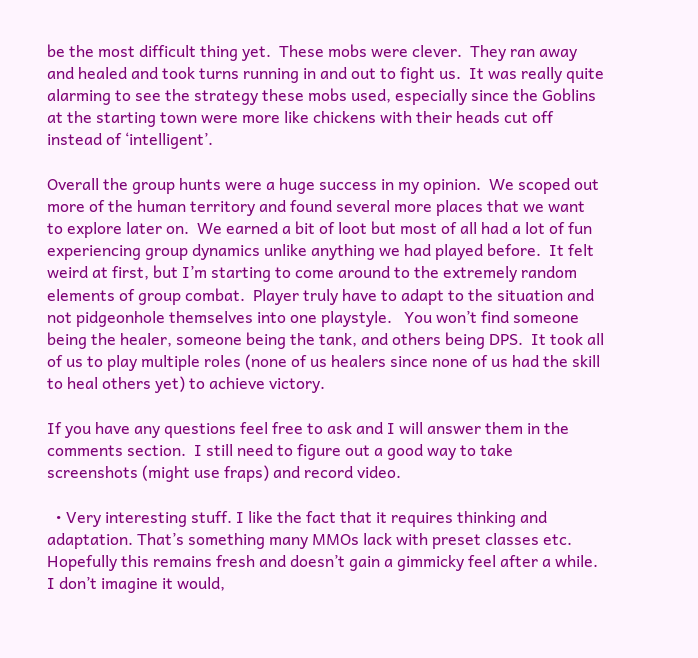be the most difficult thing yet.  These mobs were clever.  They ran away and healed and took turns running in and out to fight us.  It was really quite alarming to see the strategy these mobs used, especially since the Goblins at the starting town were more like chickens with their heads cut off instead of ‘intelligent’.

Overall the group hunts were a huge success in my opinion.  We scoped out more of the human territory and found several more places that we want to explore later on.  We earned a bit of loot but most of all had a lot of fun experiencing group dynamics unlike anything we had played before.  It felt weird at first, but I’m starting to come around to the extremely random elements of group combat.  Player truly have to adapt to the situation and not pidgeonhole themselves into one playstyle.   You won’t find someone being the healer, someone being the tank, and others being DPS.  It took all of us to play multiple roles (none of us healers since none of us had the skill to heal others yet) to achieve victory.

If you have any questions feel free to ask and I will answer them in the comments section.  I still need to figure out a good way to take screenshots (might use fraps) and record video.

  • Very interesting stuff. I like the fact that it requires thinking and adaptation. That’s something many MMOs lack with preset classes etc. Hopefully this remains fresh and doesn’t gain a gimmicky feel after a while. I don’t imagine it would,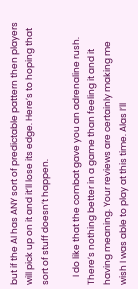but if the AI has ANY sort of predictable pattern then players will pick up on it and it’ll lose its edge. Here’s to hoping that sort of stuff doesn’t happen.

    I do like that the combat gave you an adrenaline rush. There’s nothing better in a game than feeling it and it having meaning. Your reviews are certainly making me wish I was able to play at this time. Alas I’ll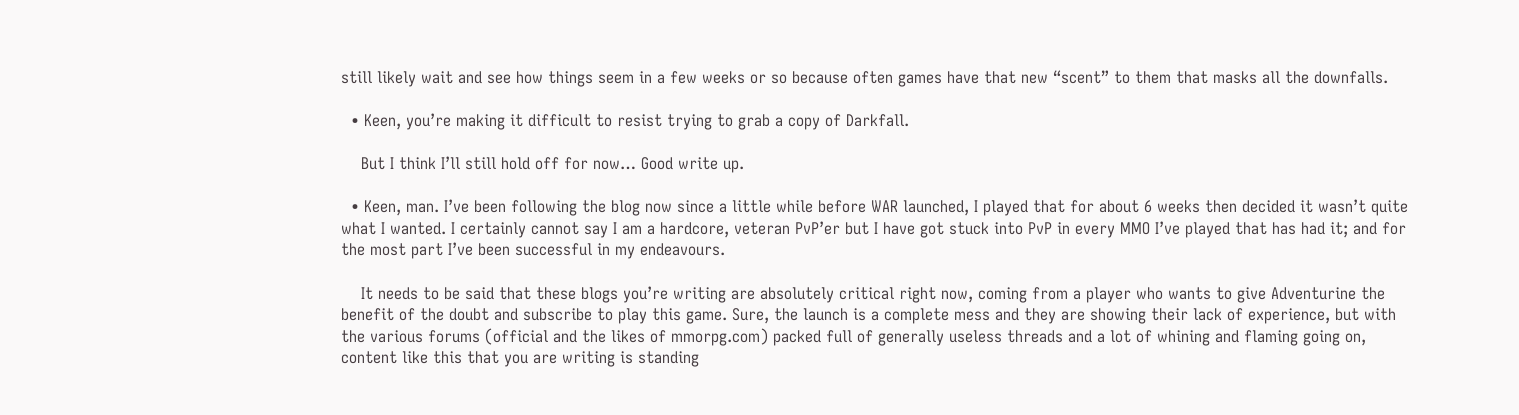still likely wait and see how things seem in a few weeks or so because often games have that new “scent” to them that masks all the downfalls.

  • Keen, you’re making it difficult to resist trying to grab a copy of Darkfall.

    But I think I’ll still hold off for now… Good write up.

  • Keen, man. I’ve been following the blog now since a little while before WAR launched, I played that for about 6 weeks then decided it wasn’t quite what I wanted. I certainly cannot say I am a hardcore, veteran PvP’er but I have got stuck into PvP in every MMO I’ve played that has had it; and for the most part I’ve been successful in my endeavours.

    It needs to be said that these blogs you’re writing are absolutely critical right now, coming from a player who wants to give Adventurine the benefit of the doubt and subscribe to play this game. Sure, the launch is a complete mess and they are showing their lack of experience, but with the various forums (official and the likes of mmorpg.com) packed full of generally useless threads and a lot of whining and flaming going on, content like this that you are writing is standing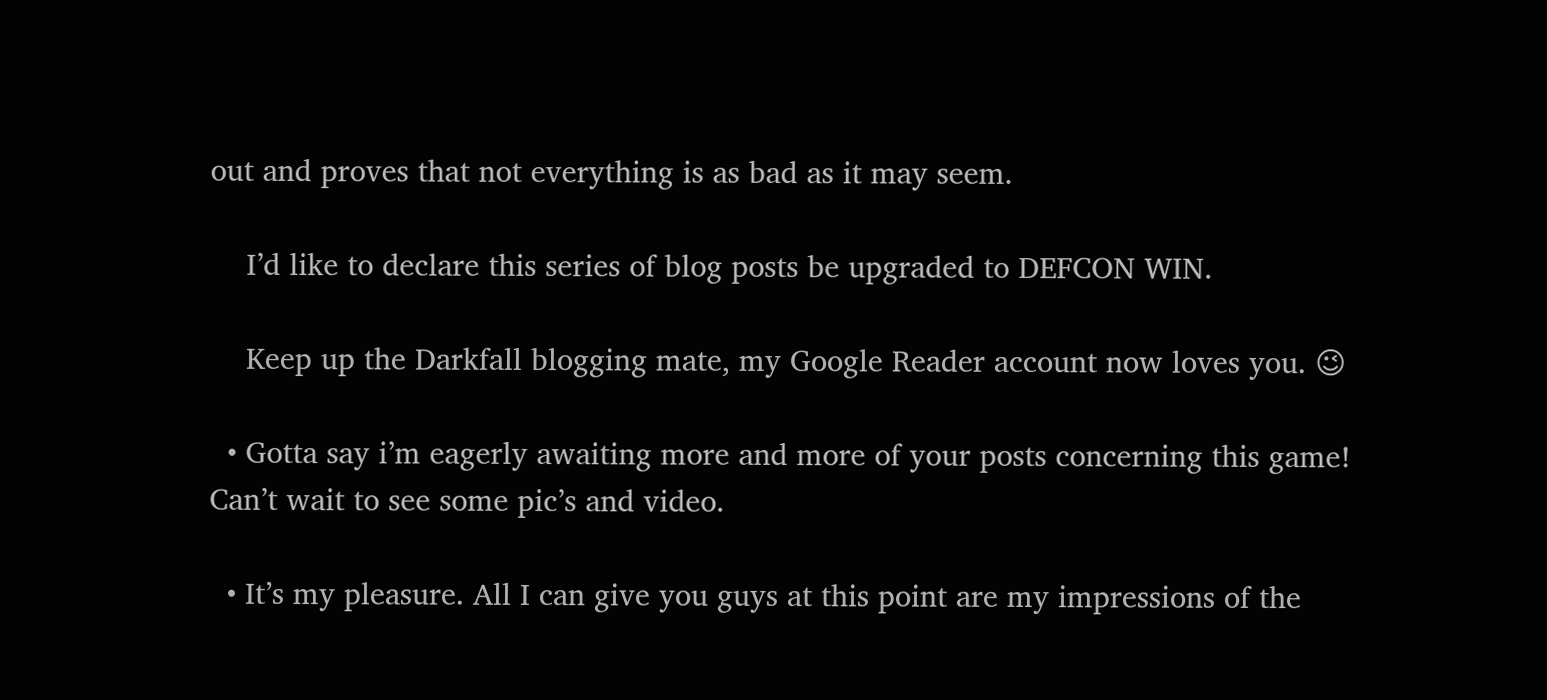out and proves that not everything is as bad as it may seem.

    I’d like to declare this series of blog posts be upgraded to DEFCON WIN.

    Keep up the Darkfall blogging mate, my Google Reader account now loves you. 😉

  • Gotta say i’m eagerly awaiting more and more of your posts concerning this game! Can’t wait to see some pic’s and video.

  • It’s my pleasure. All I can give you guys at this point are my impressions of the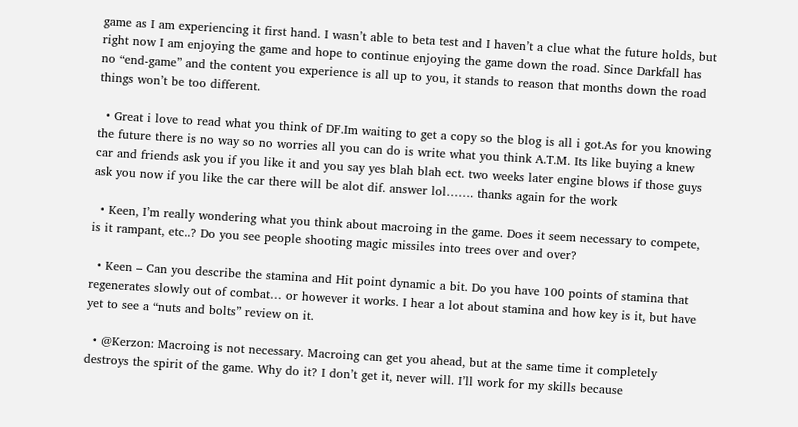game as I am experiencing it first hand. I wasn’t able to beta test and I haven’t a clue what the future holds, but right now I am enjoying the game and hope to continue enjoying the game down the road. Since Darkfall has no “end-game” and the content you experience is all up to you, it stands to reason that months down the road things won’t be too different.

  • Great i love to read what you think of DF.Im waiting to get a copy so the blog is all i got.As for you knowing the future there is no way so no worries all you can do is write what you think A.T.M. Its like buying a knew car and friends ask you if you like it and you say yes blah blah ect. two weeks later engine blows if those guys ask you now if you like the car there will be alot dif. answer lol……. thanks again for the work

  • Keen, I’m really wondering what you think about macroing in the game. Does it seem necessary to compete, is it rampant, etc..? Do you see people shooting magic missiles into trees over and over?

  • Keen – Can you describe the stamina and Hit point dynamic a bit. Do you have 100 points of stamina that regenerates slowly out of combat… or however it works. I hear a lot about stamina and how key is it, but have yet to see a “nuts and bolts” review on it.

  • @Kerzon: Macroing is not necessary. Macroing can get you ahead, but at the same time it completely destroys the spirit of the game. Why do it? I don’t get it, never will. I’ll work for my skills because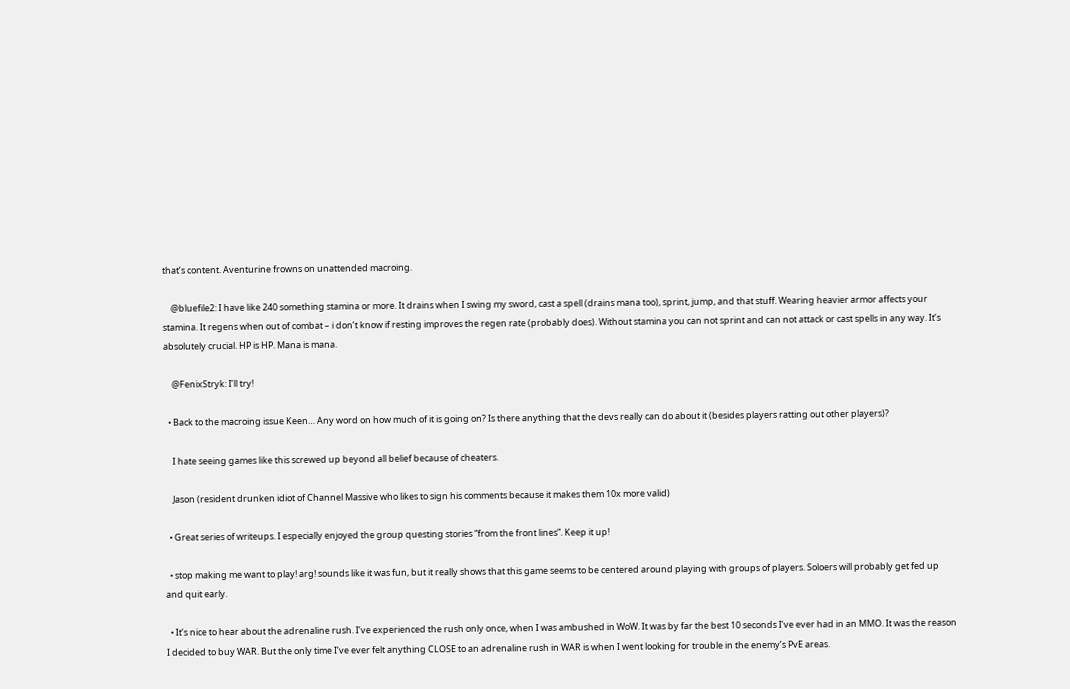that’s content. Aventurine frowns on unattended macroing.

    @bluefile2: I have like 240 something stamina or more. It drains when I swing my sword, cast a spell (drains mana too), sprint, jump, and that stuff. Wearing heavier armor affects your stamina. It regens when out of combat – i don’t know if resting improves the regen rate (probably does). Without stamina you can not sprint and can not attack or cast spells in any way. It’s absolutely crucial. HP is HP. Mana is mana.

    @FenixStryk: I’ll try!

  • Back to the macroing issue Keen… Any word on how much of it is going on? Is there anything that the devs really can do about it (besides players ratting out other players)?

    I hate seeing games like this screwed up beyond all belief because of cheaters.

    Jason (resident drunken idiot of Channel Massive who likes to sign his comments because it makes them 10x more valid)

  • Great series of writeups. I especially enjoyed the group questing stories “from the front lines”. Keep it up!

  • stop making me want to play! arg! sounds like it was fun, but it really shows that this game seems to be centered around playing with groups of players. Soloers will probably get fed up and quit early.

  • It’s nice to hear about the adrenaline rush. I’ve experienced the rush only once, when I was ambushed in WoW. It was by far the best 10 seconds I’ve ever had in an MMO. It was the reason I decided to buy WAR. But the only time I’ve ever felt anything CLOSE to an adrenaline rush in WAR is when I went looking for trouble in the enemy’s PvE areas.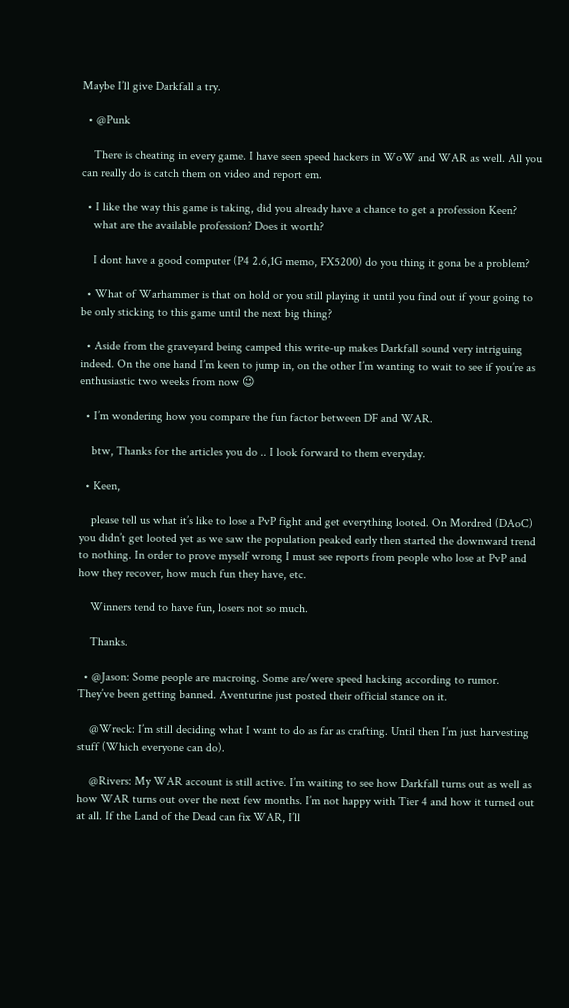Maybe I’ll give Darkfall a try.

  • @Punk

    There is cheating in every game. I have seen speed hackers in WoW and WAR as well. All you can really do is catch them on video and report em.

  • I like the way this game is taking, did you already have a chance to get a profession Keen?
    what are the available profession? Does it worth?

    I dont have a good computer (P4 2.6,1G memo, FX5200) do you thing it gona be a problem?

  • What of Warhammer is that on hold or you still playing it until you find out if your going to be only sticking to this game until the next big thing?

  • Aside from the graveyard being camped this write-up makes Darkfall sound very intriguing indeed. On the one hand I’m keen to jump in, on the other I’m wanting to wait to see if you’re as enthusiastic two weeks from now 😉

  • I’m wondering how you compare the fun factor between DF and WAR.

    btw, Thanks for the articles you do .. I look forward to them everyday.

  • Keen,

    please tell us what it’s like to lose a PvP fight and get everything looted. On Mordred (DAoC) you didn’t get looted yet as we saw the population peaked early then started the downward trend to nothing. In order to prove myself wrong I must see reports from people who lose at PvP and how they recover, how much fun they have, etc.

    Winners tend to have fun, losers not so much.

    Thanks.

  • @Jason: Some people are macroing. Some are/were speed hacking according to rumor. They’ve been getting banned. Aventurine just posted their official stance on it.

    @Wreck: I’m still deciding what I want to do as far as crafting. Until then I’m just harvesting stuff (Which everyone can do).

    @Rivers: My WAR account is still active. I’m waiting to see how Darkfall turns out as well as how WAR turns out over the next few months. I’m not happy with Tier 4 and how it turned out at all. If the Land of the Dead can fix WAR, I’ll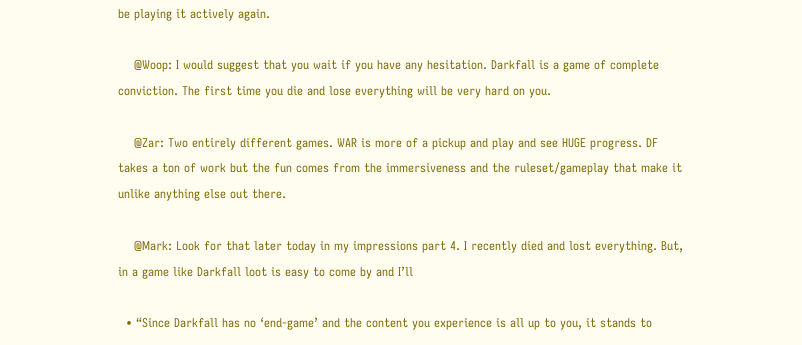be playing it actively again.

    @Woop: I would suggest that you wait if you have any hesitation. Darkfall is a game of complete conviction. The first time you die and lose everything will be very hard on you.

    @Zar: Two entirely different games. WAR is more of a pickup and play and see HUGE progress. DF takes a ton of work but the fun comes from the immersiveness and the ruleset/gameplay that make it unlike anything else out there.

    @Mark: Look for that later today in my impressions part 4. I recently died and lost everything. But, in a game like Darkfall loot is easy to come by and I’ll

  • “Since Darkfall has no ‘end-game’ and the content you experience is all up to you, it stands to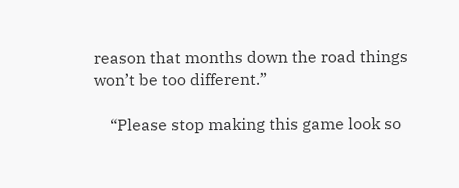reason that months down the road things won’t be too different.”

    “Please stop making this game look so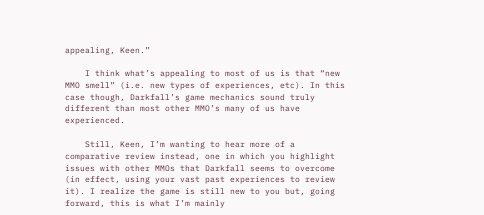appealing, Keen.”

    I think what’s appealing to most of us is that “new MMO smell” (i.e. new types of experiences, etc). In this case though, Darkfall’s game mechanics sound truly different than most other MMO’s many of us have experienced.

    Still, Keen, I’m wanting to hear more of a comparative review instead, one in which you highlight issues with other MMOs that Darkfall seems to overcome (in effect, using your vast past experiences to review it). I realize the game is still new to you but, going forward, this is what I’m mainly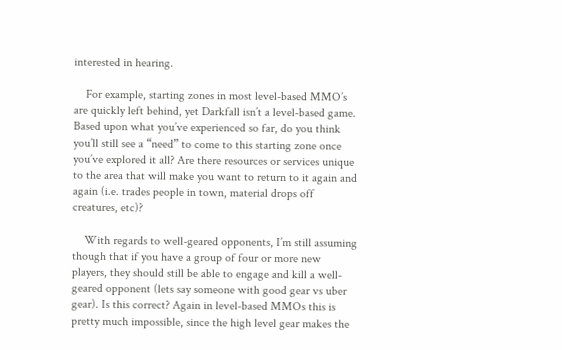interested in hearing.

    For example, starting zones in most level-based MMO’s are quickly left behind, yet Darkfall isn’t a level-based game. Based upon what you’ve experienced so far, do you think you’ll still see a “need” to come to this starting zone once you’ve explored it all? Are there resources or services unique to the area that will make you want to return to it again and again (i.e. trades people in town, material drops off creatures, etc)?

    With regards to well-geared opponents, I’m still assuming though that if you have a group of four or more new players, they should still be able to engage and kill a well-geared opponent (lets say someone with good gear vs uber gear). Is this correct? Again in level-based MMOs this is pretty much impossible, since the high level gear makes the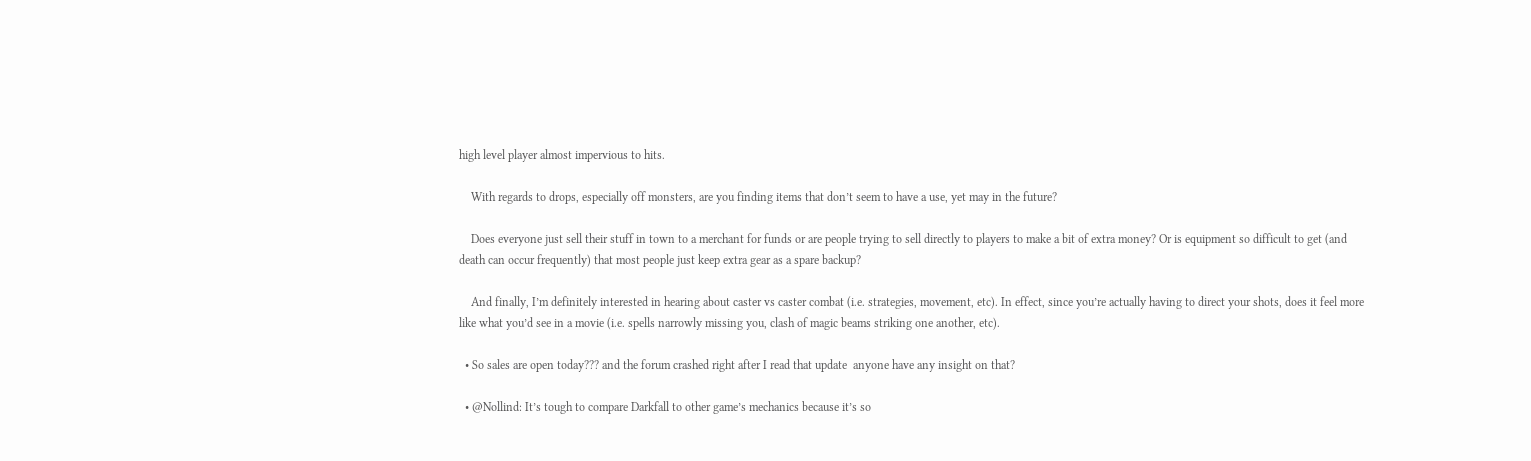high level player almost impervious to hits.

    With regards to drops, especially off monsters, are you finding items that don’t seem to have a use, yet may in the future?

    Does everyone just sell their stuff in town to a merchant for funds or are people trying to sell directly to players to make a bit of extra money? Or is equipment so difficult to get (and death can occur frequently) that most people just keep extra gear as a spare backup?

    And finally, I’m definitely interested in hearing about caster vs caster combat (i.e. strategies, movement, etc). In effect, since you’re actually having to direct your shots, does it feel more like what you’d see in a movie (i.e. spells narrowly missing you, clash of magic beams striking one another, etc).

  • So sales are open today??? and the forum crashed right after I read that update  anyone have any insight on that?

  • @Nollind: It’s tough to compare Darkfall to other game’s mechanics because it’s so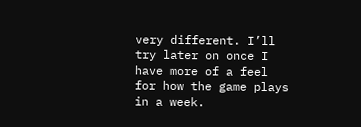very different. I’ll try later on once I have more of a feel for how the game plays in a week.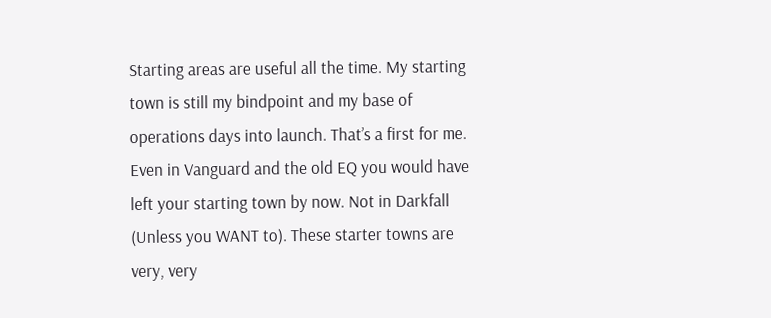Starting areas are useful all the time. My starting town is still my bindpoint and my base of operations days into launch. That’s a first for me. Even in Vanguard and the old EQ you would have left your starting town by now. Not in Darkfall (Unless you WANT to). These starter towns are very, very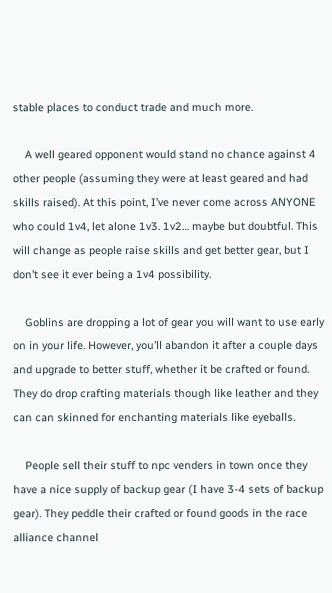stable places to conduct trade and much more.

    A well geared opponent would stand no chance against 4 other people (assuming they were at least geared and had skills raised). At this point, I’ve never come across ANYONE who could 1v4, let alone 1v3. 1v2… maybe but doubtful. This will change as people raise skills and get better gear, but I don’t see it ever being a 1v4 possibility.

    Goblins are dropping a lot of gear you will want to use early on in your life. However, you’ll abandon it after a couple days and upgrade to better stuff, whether it be crafted or found. They do drop crafting materials though like leather and they can can skinned for enchanting materials like eyeballs.

    People sell their stuff to npc venders in town once they have a nice supply of backup gear (I have 3-4 sets of backup gear). They peddle their crafted or found goods in the race alliance channel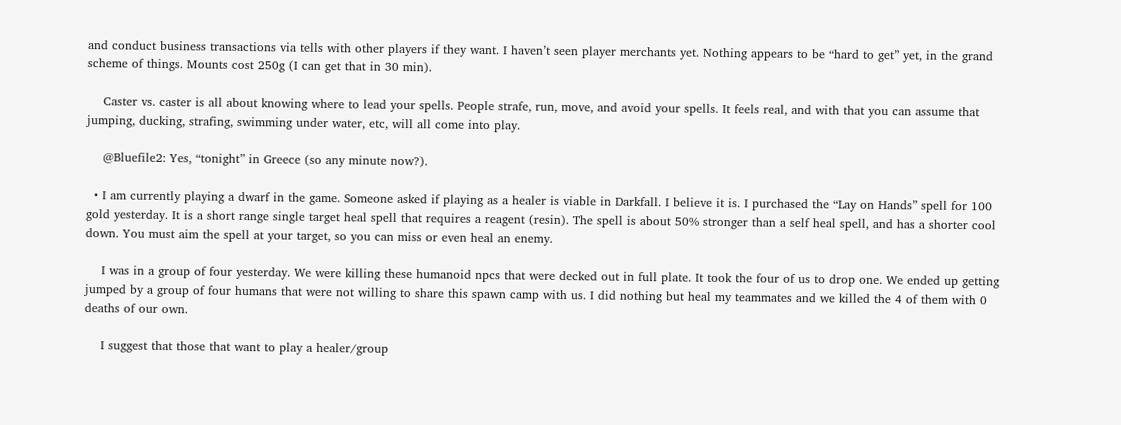and conduct business transactions via tells with other players if they want. I haven’t seen player merchants yet. Nothing appears to be “hard to get” yet, in the grand scheme of things. Mounts cost 250g (I can get that in 30 min).

    Caster vs. caster is all about knowing where to lead your spells. People strafe, run, move, and avoid your spells. It feels real, and with that you can assume that jumping, ducking, strafing, swimming under water, etc, will all come into play.

    @Bluefile2: Yes, “tonight” in Greece (so any minute now?).

  • I am currently playing a dwarf in the game. Someone asked if playing as a healer is viable in Darkfall. I believe it is. I purchased the “Lay on Hands” spell for 100 gold yesterday. It is a short range single target heal spell that requires a reagent (resin). The spell is about 50% stronger than a self heal spell, and has a shorter cool down. You must aim the spell at your target, so you can miss or even heal an enemy.

    I was in a group of four yesterday. We were killing these humanoid npcs that were decked out in full plate. It took the four of us to drop one. We ended up getting jumped by a group of four humans that were not willing to share this spawn camp with us. I did nothing but heal my teammates and we killed the 4 of them with 0 deaths of our own.

    I suggest that those that want to play a healer/group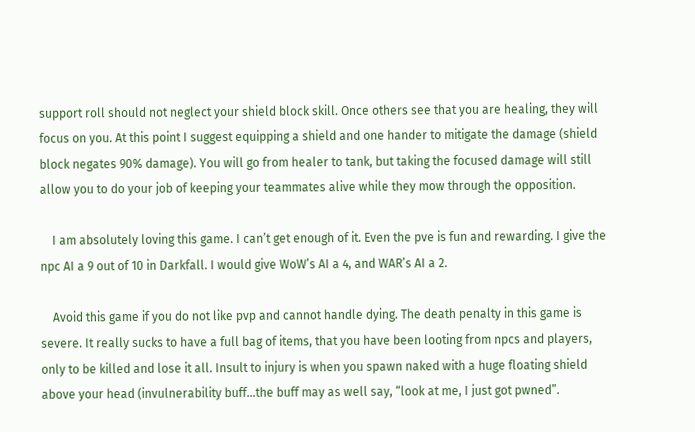support roll should not neglect your shield block skill. Once others see that you are healing, they will focus on you. At this point I suggest equipping a shield and one hander to mitigate the damage (shield block negates 90% damage). You will go from healer to tank, but taking the focused damage will still allow you to do your job of keeping your teammates alive while they mow through the opposition.

    I am absolutely loving this game. I can’t get enough of it. Even the pve is fun and rewarding. I give the npc AI a 9 out of 10 in Darkfall. I would give WoW’s AI a 4, and WAR’s AI a 2.

    Avoid this game if you do not like pvp and cannot handle dying. The death penalty in this game is severe. It really sucks to have a full bag of items, that you have been looting from npcs and players, only to be killed and lose it all. Insult to injury is when you spawn naked with a huge floating shield above your head (invulnerability buff…the buff may as well say, “look at me, I just got pwned”.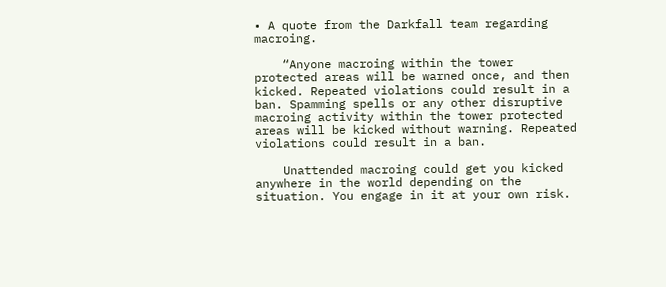• A quote from the Darkfall team regarding macroing.

    “Anyone macroing within the tower protected areas will be warned once, and then kicked. Repeated violations could result in a ban. Spamming spells or any other disruptive macroing activity within the tower protected areas will be kicked without warning. Repeated violations could result in a ban.

    Unattended macroing could get you kicked anywhere in the world depending on the situation. You engage in it at your own risk.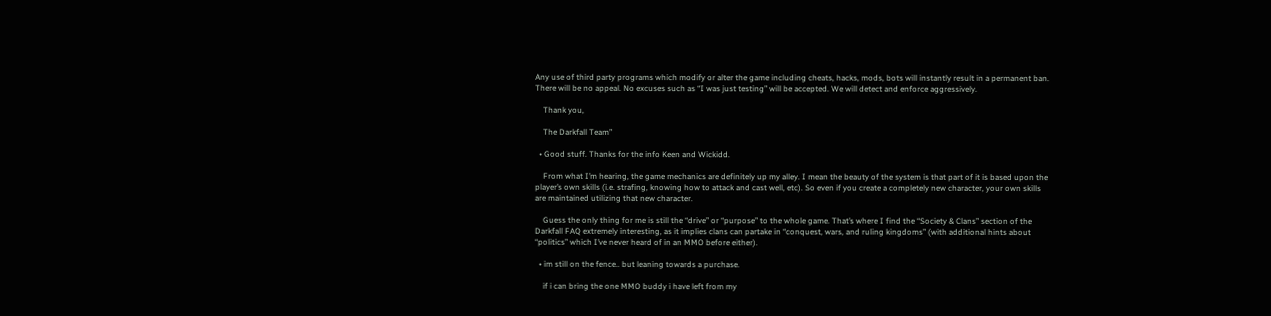Any use of third party programs which modify or alter the game including cheats, hacks, mods, bots will instantly result in a permanent ban. There will be no appeal. No excuses such as “I was just testing” will be accepted. We will detect and enforce aggressively.

    Thank you,

    The Darkfall Team”

  • Good stuff. Thanks for the info Keen and Wickidd.

    From what I’m hearing, the game mechanics are definitely up my alley. I mean the beauty of the system is that part of it is based upon the player’s own skills (i.e. strafing, knowing how to attack and cast well, etc). So even if you create a completely new character, your own skills are maintained utilizing that new character.

    Guess the only thing for me is still the “drive” or “purpose” to the whole game. That’s where I find the “Society & Clans” section of the Darkfall FAQ extremely interesting, as it implies clans can partake in “conquest, wars, and ruling kingdoms” (with additional hints about “politics” which I’ve never heard of in an MMO before either).

  • im still on the fence.. but leaning towards a purchase.

    if i can bring the one MMO buddy i have left from my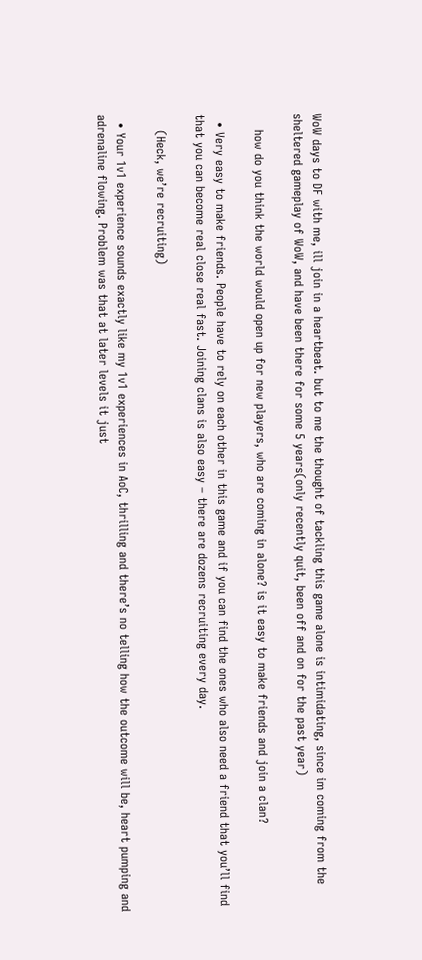WoW days to DF with me, ill join in a heartbeat. but to me the thought of tackling this game alone is intimidating, since im coming from the sheltered gameplay of WoW, and have been there for some 5 years(only recently quit, been off and on for the past year)

    how do you think the world would open up for new players, who are coming in alone? is it easy to make friends and join a clan?

  • Very easy to make friends. People have to rely on each other in this game and if you can find the ones who also need a friend that you’ll find that you can become real close real fast. Joining clans is also easy – there are dozens recruiting every day.

    (Heck, we’re recruiting)

  • Your 1v1 experience sounds exactly like my 1v1 experiences in AoC, thrilling and there’s no telling how the outcome will be, heart pumping and adrenaline flowing. Problem was that at later levels it just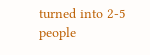turned into 2-5 people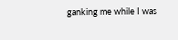ganking me while I was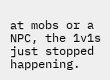at mobs or a NPC, the 1v1s just stopped happening.